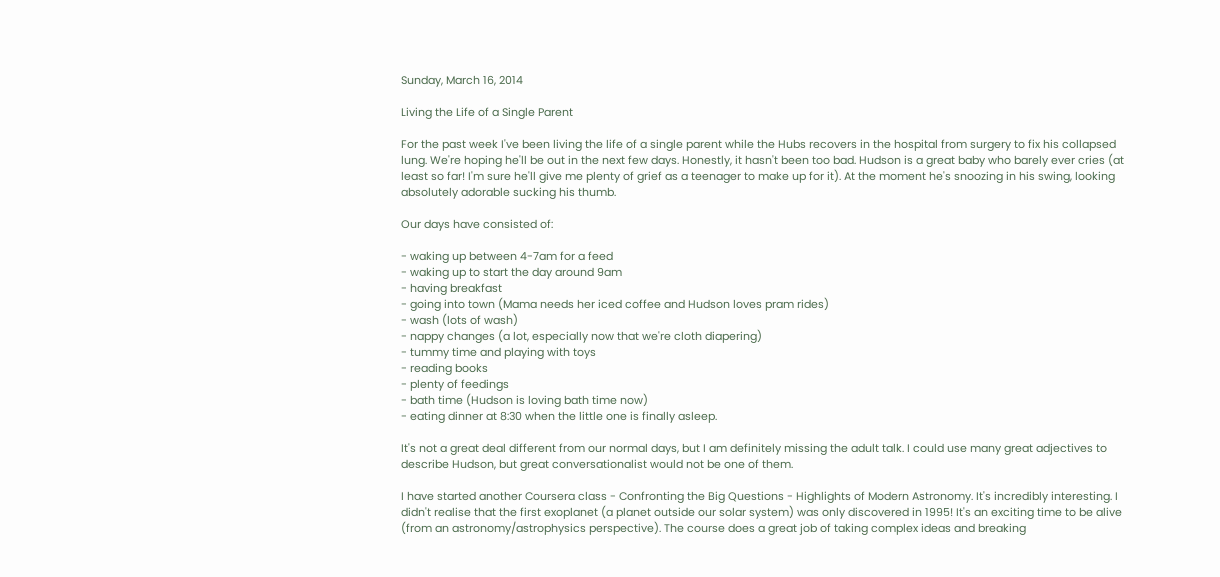Sunday, March 16, 2014

Living the Life of a Single Parent

For the past week I've been living the life of a single parent while the Hubs recovers in the hospital from surgery to fix his collapsed lung. We're hoping he'll be out in the next few days. Honestly, it hasn't been too bad. Hudson is a great baby who barely ever cries (at least so far! I'm sure he'll give me plenty of grief as a teenager to make up for it). At the moment he's snoozing in his swing, looking absolutely adorable sucking his thumb.

Our days have consisted of:

- waking up between 4-7am for a feed
- waking up to start the day around 9am
- having breakfast
- going into town (Mama needs her iced coffee and Hudson loves pram rides)
- wash (lots of wash)
- nappy changes (a lot, especially now that we're cloth diapering)
- tummy time and playing with toys
- reading books
- plenty of feedings
- bath time (Hudson is loving bath time now)
- eating dinner at 8:30 when the little one is finally asleep.

It's not a great deal different from our normal days, but I am definitely missing the adult talk. I could use many great adjectives to describe Hudson, but great conversationalist would not be one of them.

I have started another Coursera class - Confronting the Big Questions - Highlights of Modern Astronomy. It's incredibly interesting. I didn't realise that the first exoplanet (a planet outside our solar system) was only discovered in 1995! It's an exciting time to be alive (from an astronomy/astrophysics perspective). The course does a great job of taking complex ideas and breaking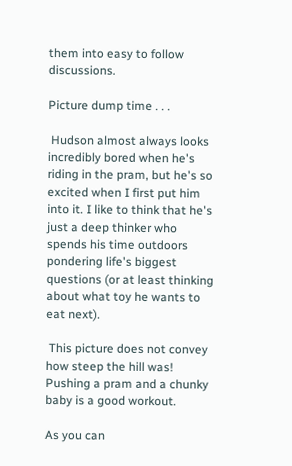them into easy to follow discussions.

Picture dump time . . .

 Hudson almost always looks incredibly bored when he's riding in the pram, but he's so excited when I first put him into it. I like to think that he's just a deep thinker who spends his time outdoors pondering life's biggest questions (or at least thinking about what toy he wants to eat next).

 This picture does not convey how steep the hill was! Pushing a pram and a chunky baby is a good workout.

As you can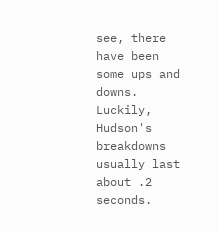see, there have been some ups and downs. Luckily, Hudson's breakdowns usually last about .2 seconds.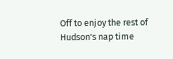Off to enjoy the rest of Hudson's nap time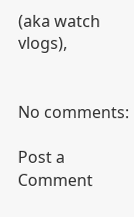(aka watch vlogs),


No comments:

Post a Comment